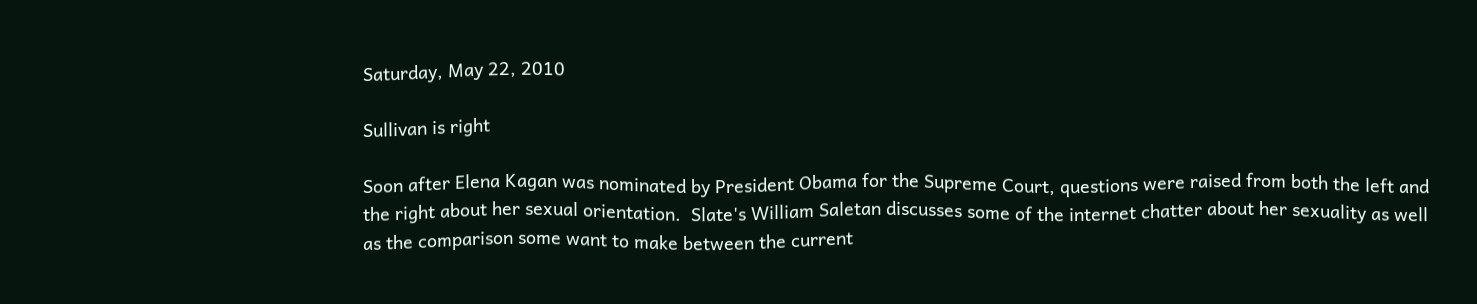Saturday, May 22, 2010

Sullivan is right

Soon after Elena Kagan was nominated by President Obama for the Supreme Court, questions were raised from both the left and the right about her sexual orientation.  Slate's William Saletan discusses some of the internet chatter about her sexuality as well as the comparison some want to make between the current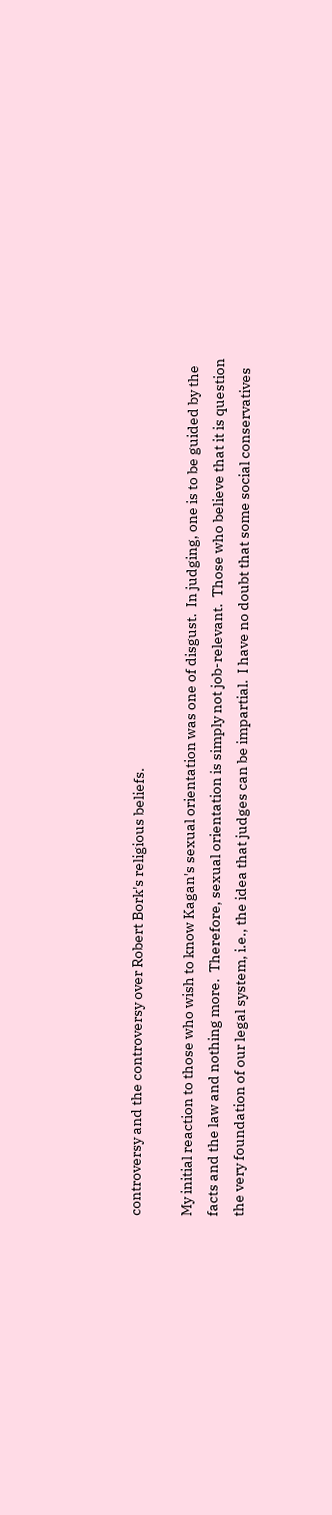controversy and the controversy over Robert Bork's religious beliefs.

My initial reaction to those who wish to know Kagan's sexual orientation was one of disgust.  In judging, one is to be guided by the facts and the law and nothing more.  Therefore, sexual orientation is simply not job-relevant.  Those who believe that it is question the very foundation of our legal system, i.e., the idea that judges can be impartial.  I have no doubt that some social conservatives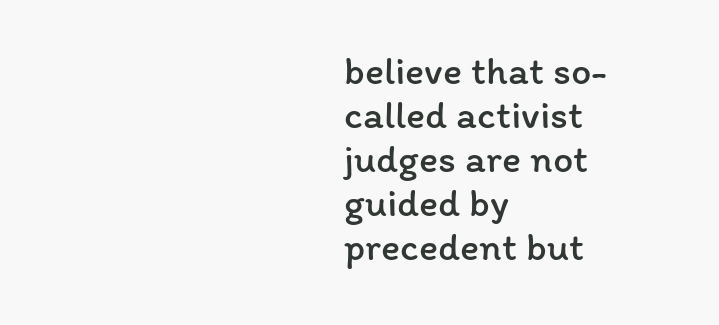believe that so-called activist judges are not guided by precedent but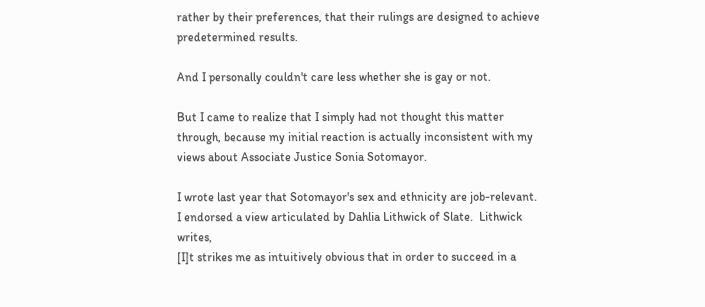rather by their preferences, that their rulings are designed to achieve predetermined results.

And I personally couldn't care less whether she is gay or not.

But I came to realize that I simply had not thought this matter through, because my initial reaction is actually inconsistent with my views about Associate Justice Sonia Sotomayor.

I wrote last year that Sotomayor's sex and ethnicity are job-relevant.  I endorsed a view articulated by Dahlia Lithwick of Slate.  Lithwick writes,
[I]t strikes me as intuitively obvious that in order to succeed in a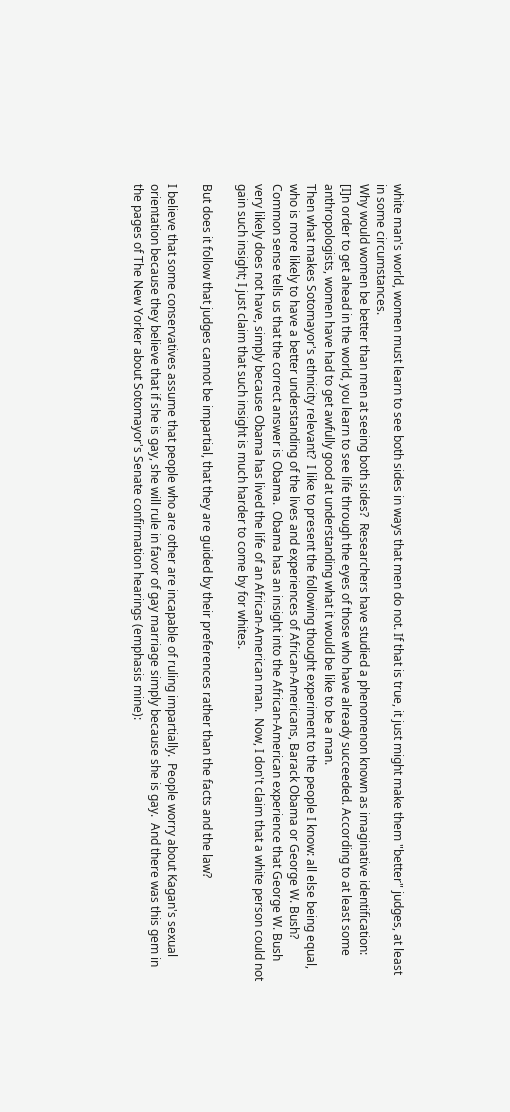white man's world, women must learn to see both sides in ways that men do not. If that is true, it just might make them "better" judges, at least in some circumstances.
Why would women be better than men at seeing both sides?  Researchers have studied a phenomenon known as imaginative identification:
[I]n order to get ahead in the world, you learn to see life through the eyes of those who have already succeeded. According to at least some anthropologists, women have had to get awfully good at understanding what it would be like to be a man.
Then what makes Sotomayor's ethnicity relevant?  I like to present the following thought experiment to the people I know: all else being equal, who is more likely to have a better understanding of the lives and experiences of African-Americans, Barack Obama or George W. Bush? Common sense tells us that the correct answer is Obama.  Obama has an insight into the African-American experience that George W. Bush very likely does not have, simply because Obama has lived the life of an African-American man.  Now, I don't claim that a white person could not gain such insight; I just claim that such insight is much harder to come by for whites.

But does it follow that judges cannot be impartial, that they are guided by their preferences rather than the facts and the law?

I believe that some conservatives assume that people who are other are incapable of ruling impartially.  People worry about Kagan's sexual orientation because they believe that if she is gay, she will rule in favor of gay marriage simply because she is gay.  And there was this gem in the pages of The New Yorker about Sotomayor's Senate confirmation hearings (emphasis mine):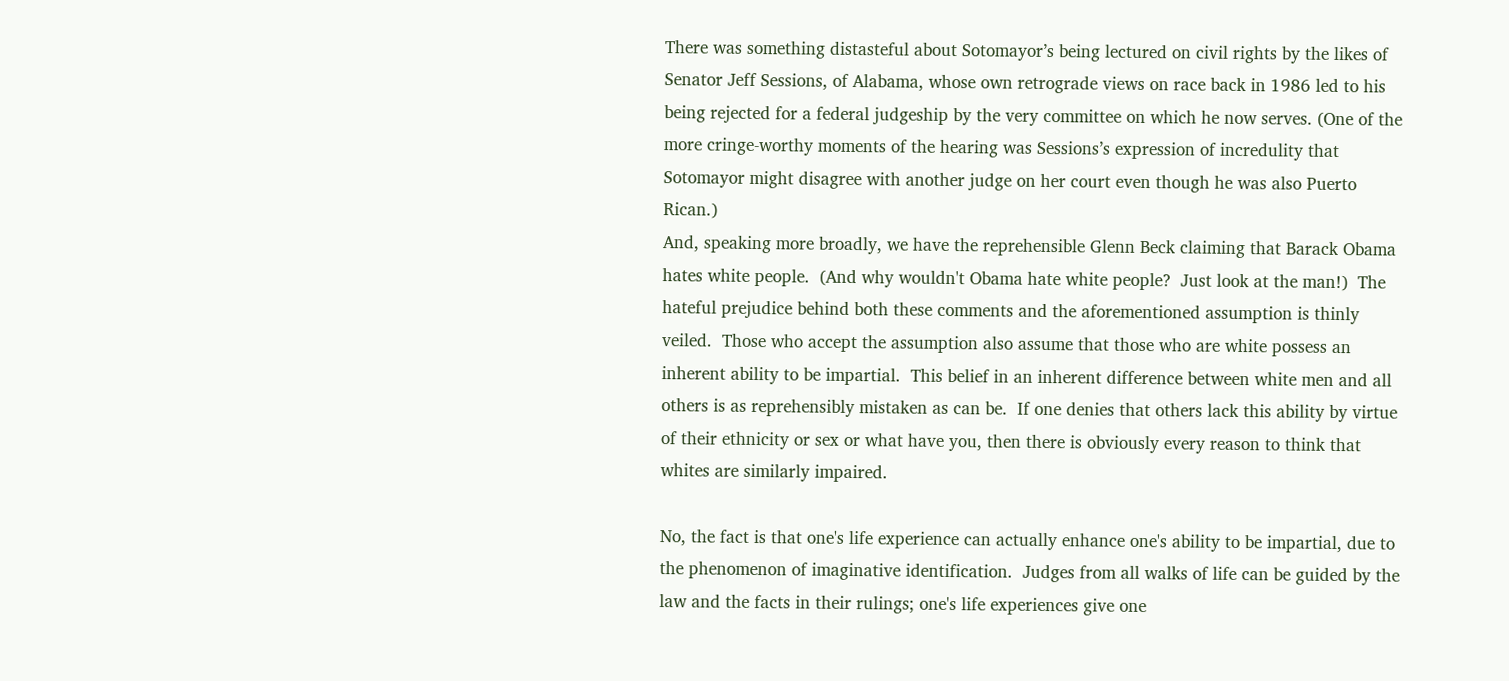There was something distasteful about Sotomayor’s being lectured on civil rights by the likes of Senator Jeff Sessions, of Alabama, whose own retrograde views on race back in 1986 led to his being rejected for a federal judgeship by the very committee on which he now serves. (One of the more cringe-worthy moments of the hearing was Sessions’s expression of incredulity that Sotomayor might disagree with another judge on her court even though he was also Puerto Rican.)
And, speaking more broadly, we have the reprehensible Glenn Beck claiming that Barack Obama hates white people.  (And why wouldn't Obama hate white people?  Just look at the man!)  The hateful prejudice behind both these comments and the aforementioned assumption is thinly veiled.  Those who accept the assumption also assume that those who are white possess an inherent ability to be impartial.  This belief in an inherent difference between white men and all others is as reprehensibly mistaken as can be.  If one denies that others lack this ability by virtue of their ethnicity or sex or what have you, then there is obviously every reason to think that whites are similarly impaired.

No, the fact is that one's life experience can actually enhance one's ability to be impartial, due to the phenomenon of imaginative identification.  Judges from all walks of life can be guided by the law and the facts in their rulings; one's life experiences give one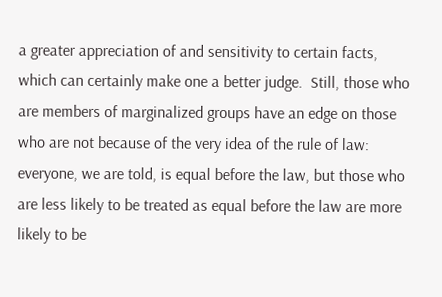a greater appreciation of and sensitivity to certain facts, which can certainly make one a better judge.  Still, those who are members of marginalized groups have an edge on those who are not because of the very idea of the rule of law: everyone, we are told, is equal before the law, but those who are less likely to be treated as equal before the law are more likely to be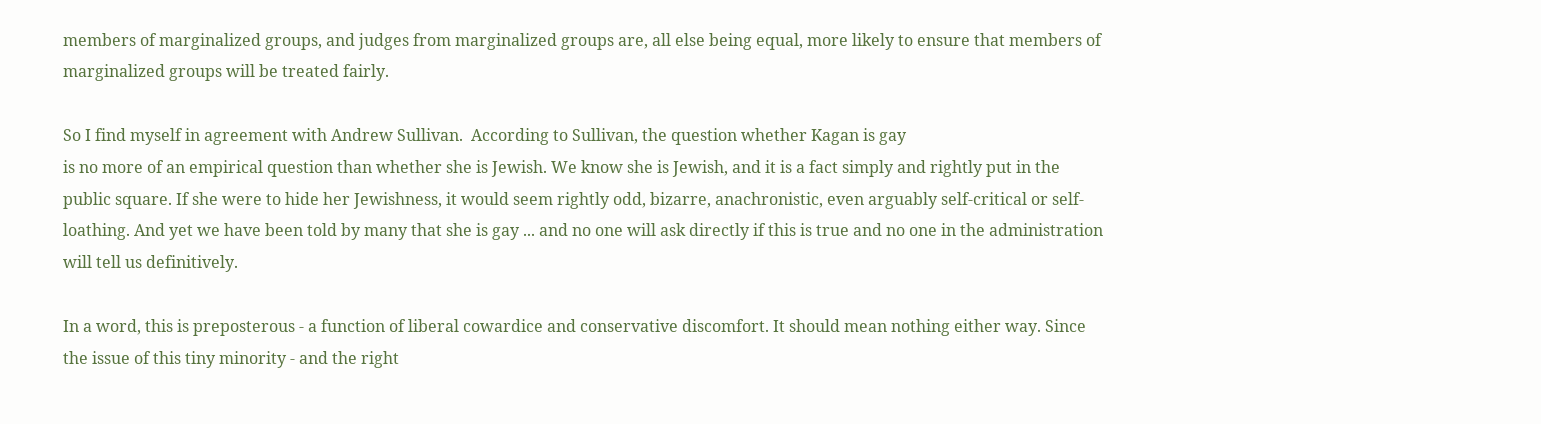members of marginalized groups, and judges from marginalized groups are, all else being equal, more likely to ensure that members of marginalized groups will be treated fairly.

So I find myself in agreement with Andrew Sullivan.  According to Sullivan, the question whether Kagan is gay
is no more of an empirical question than whether she is Jewish. We know she is Jewish, and it is a fact simply and rightly put in the public square. If she were to hide her Jewishness, it would seem rightly odd, bizarre, anachronistic, even arguably self-critical or self-loathing. And yet we have been told by many that she is gay ... and no one will ask directly if this is true and no one in the administration will tell us definitively.

In a word, this is preposterous - a function of liberal cowardice and conservative discomfort. It should mean nothing either way. Since the issue of this tiny minority - and the right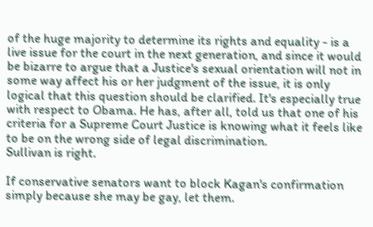of the huge majority to determine its rights and equality - is a live issue for the court in the next generation, and since it would be bizarre to argue that a Justice's sexual orientation will not in some way affect his or her judgment of the issue, it is only logical that this question should be clarified. It's especially true with respect to Obama. He has, after all, told us that one of his criteria for a Supreme Court Justice is knowing what it feels like to be on the wrong side of legal discrimination.
Sullivan is right.

If conservative senators want to block Kagan's confirmation simply because she may be gay, let them.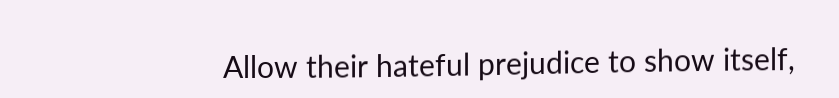Allow their hateful prejudice to show itself,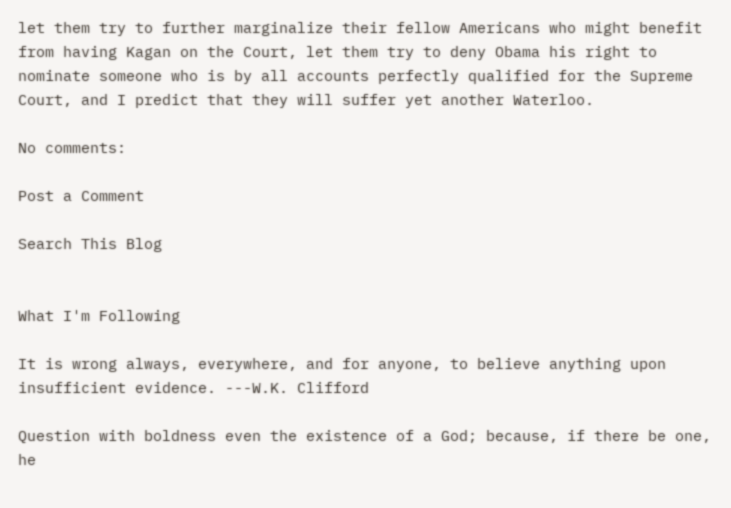let them try to further marginalize their fellow Americans who might benefit from having Kagan on the Court, let them try to deny Obama his right to nominate someone who is by all accounts perfectly qualified for the Supreme Court, and I predict that they will suffer yet another Waterloo.

No comments:

Post a Comment

Search This Blog


What I'm Following

It is wrong always, everywhere, and for anyone, to believe anything upon insufficient evidence. ---W.K. Clifford

Question with boldness even the existence of a God; because, if there be one, he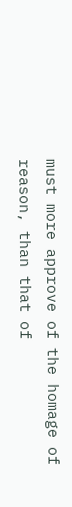must more approve of the homage of reason, than that of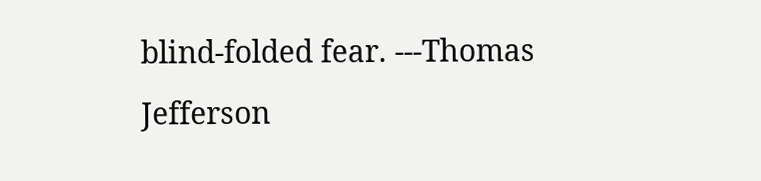blind-folded fear. ---Thomas Jefferson